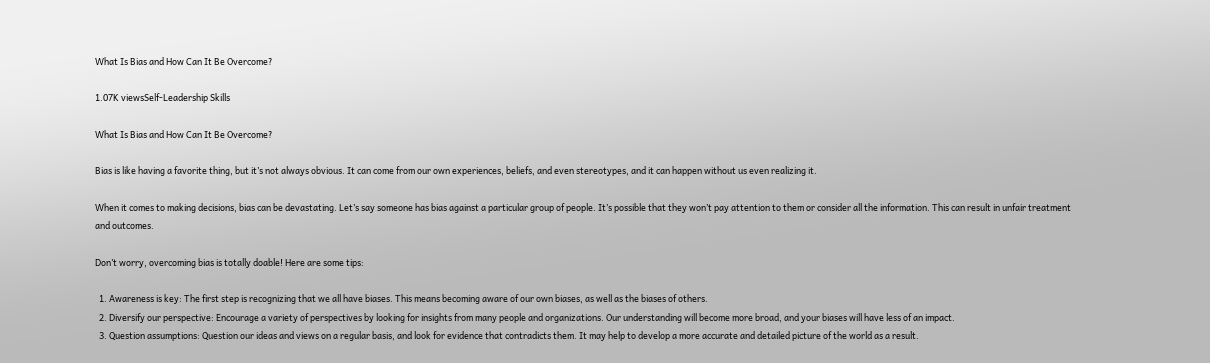What Is Bias and How Can It Be Overcome?

1.07K viewsSelf-Leadership Skills

What Is Bias and How Can It Be Overcome?

Bias is like having a favorite thing, but it’s not always obvious. It can come from our own experiences, beliefs, and even stereotypes, and it can happen without us even realizing it.

When it comes to making decisions, bias can be devastating. Let’s say someone has bias against a particular group of people. It’s possible that they won’t pay attention to them or consider all the information. This can result in unfair treatment and outcomes.

Don’t worry, overcoming bias is totally doable! Here are some tips:

  1. Awareness is key: The first step is recognizing that we all have biases. This means becoming aware of our own biases, as well as the biases of others.
  2. Diversify our perspective: Encourage a variety of perspectives by looking for insights from many people and organizations. Our understanding will become more broad, and your biases will have less of an impact.
  3. Question assumptions: Question our ideas and views on a regular basis, and look for evidence that contradicts them. It may help to develop a more accurate and detailed picture of the world as a result.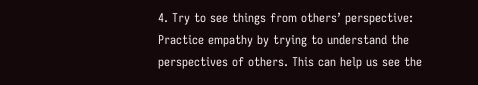4. Try to see things from others’ perspective: Practice empathy by trying to understand the perspectives of others. This can help us see the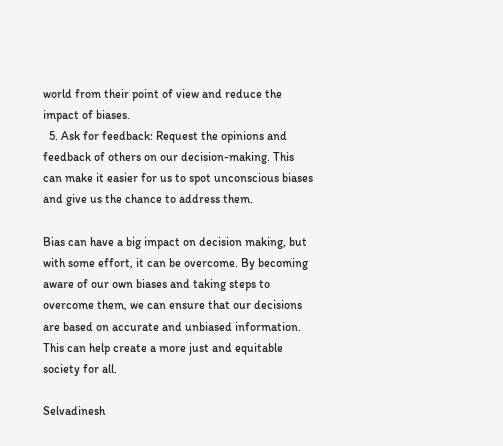world from their point of view and reduce the impact of biases.
  5. Ask for feedback: Request the opinions and feedback of others on our decision-making. This can make it easier for us to spot unconscious biases and give us the chance to address them.

Bias can have a big impact on decision making, but with some effort, it can be overcome. By becoming aware of our own biases and taking steps to overcome them, we can ensure that our decisions are based on accurate and unbiased information. This can help create a more just and equitable society for all.

Selvadinesh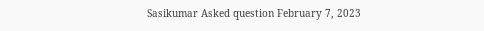Sasikumar Asked question February 7, 2023